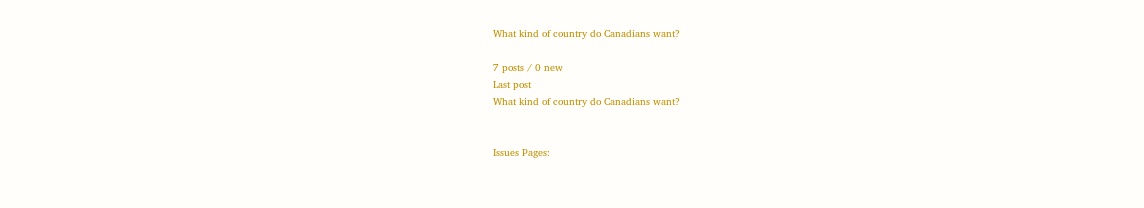What kind of country do Canadians want?

7 posts / 0 new
Last post
What kind of country do Canadians want?


Issues Pages: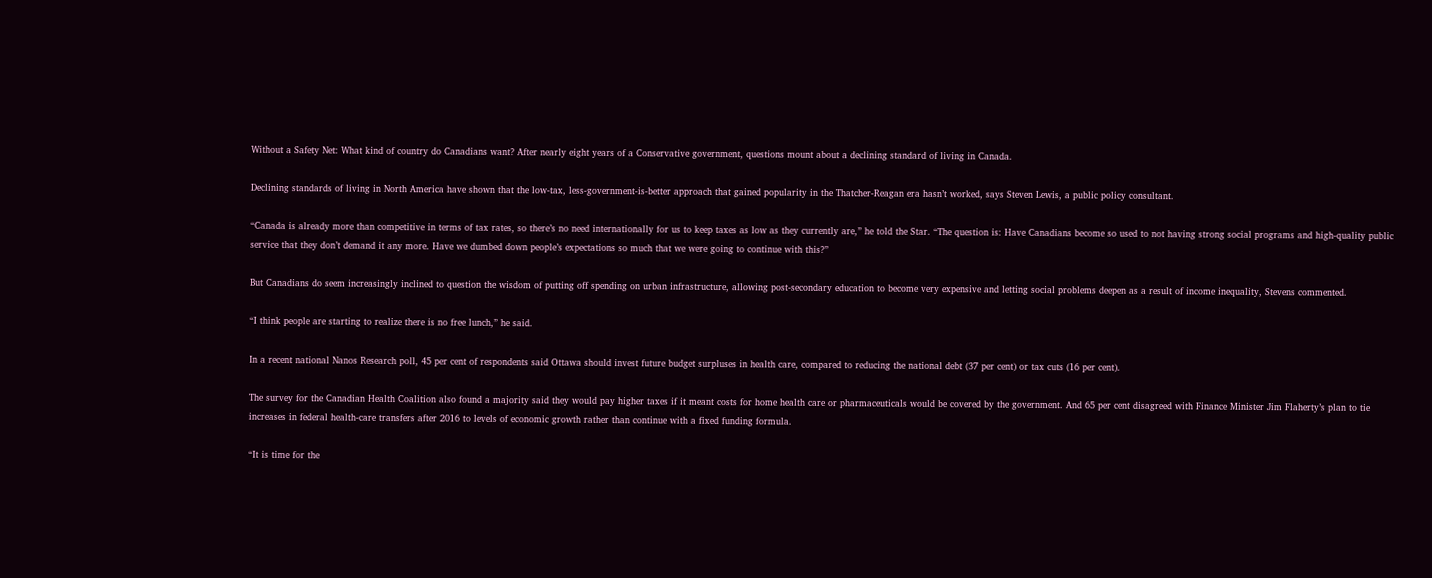Without a Safety Net: What kind of country do Canadians want? After nearly eight years of a Conservative government, questions mount about a declining standard of living in Canada.

Declining standards of living in North America have shown that the low-tax, less-government-is-better approach that gained popularity in the Thatcher-Reagan era hasn’t worked, says Steven Lewis, a public policy consultant.

“Canada is already more than competitive in terms of tax rates, so there’s no need internationally for us to keep taxes as low as they currently are,” he told the Star. “The question is: Have Canadians become so used to not having strong social programs and high-quality public service that they don’t demand it any more. Have we dumbed down people’s expectations so much that we were going to continue with this?”

But Canadians do seem increasingly inclined to question the wisdom of putting off spending on urban infrastructure, allowing post-secondary education to become very expensive and letting social problems deepen as a result of income inequality, Stevens commented.

“I think people are starting to realize there is no free lunch,” he said.

In a recent national Nanos Research poll, 45 per cent of respondents said Ottawa should invest future budget surpluses in health care, compared to reducing the national debt (37 per cent) or tax cuts (16 per cent).

The survey for the Canadian Health Coalition also found a majority said they would pay higher taxes if it meant costs for home health care or pharmaceuticals would be covered by the government. And 65 per cent disagreed with Finance Minister Jim Flaherty’s plan to tie increases in federal health-care transfers after 2016 to levels of economic growth rather than continue with a fixed funding formula.

“It is time for the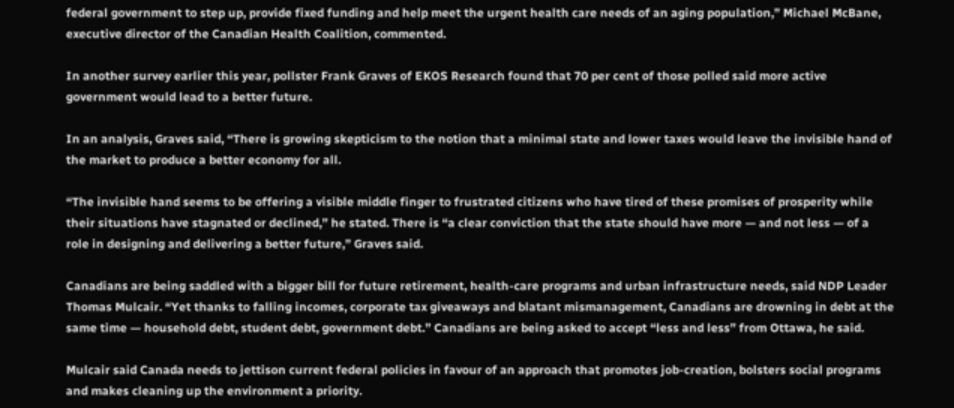federal government to step up, provide fixed funding and help meet the urgent health care needs of an aging population,” Michael McBane, executive director of the Canadian Health Coalition, commented.

In another survey earlier this year, pollster Frank Graves of EKOS Research found that 70 per cent of those polled said more active government would lead to a better future.

In an analysis, Graves said, “There is growing skepticism to the notion that a minimal state and lower taxes would leave the invisible hand of the market to produce a better economy for all.

“The invisible hand seems to be offering a visible middle finger to frustrated citizens who have tired of these promises of prosperity while their situations have stagnated or declined,” he stated. There is “a clear conviction that the state should have more — and not less — of a role in designing and delivering a better future,” Graves said.

Canadians are being saddled with a bigger bill for future retirement, health-care programs and urban infrastructure needs, said NDP Leader Thomas Mulcair. “Yet thanks to falling incomes, corporate tax giveaways and blatant mismanagement, Canadians are drowning in debt at the same time — household debt, student debt, government debt.” Canadians are being asked to accept “less and less” from Ottawa, he said.

Mulcair said Canada needs to jettison current federal policies in favour of an approach that promotes job-creation, bolsters social programs and makes cleaning up the environment a priority.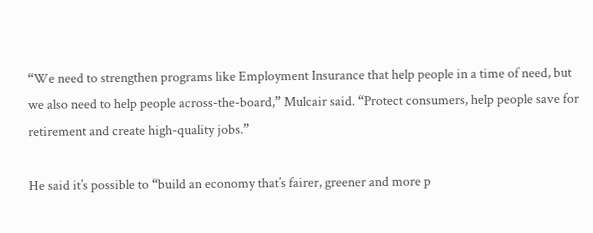“We need to strengthen programs like Employment Insurance that help people in a time of need, but we also need to help people across-the-board,” Mulcair said. “Protect consumers, help people save for retirement and create high-quality jobs.”

He said it’s possible to “build an economy that’s fairer, greener and more p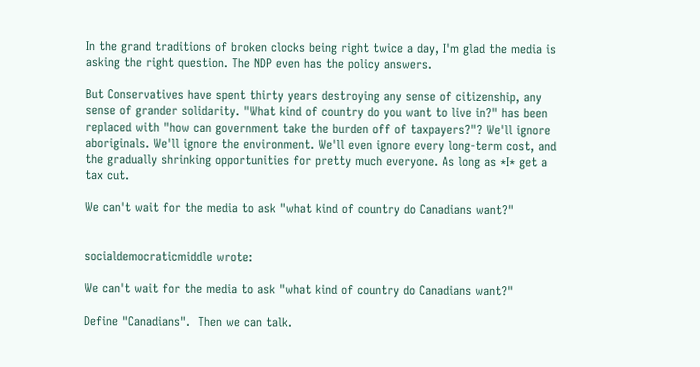In the grand traditions of broken clocks being right twice a day, I'm glad the media is asking the right question. The NDP even has the policy answers.

But Conservatives have spent thirty years destroying any sense of citizenship, any sense of grander solidarity. "What kind of country do you want to live in?" has been replaced with "how can government take the burden off of taxpayers?"? We'll ignore aboriginals. We'll ignore the environment. We'll even ignore every long-term cost, and the gradually shrinking opportunities for pretty much everyone. As long as *I* get a tax cut.

We can't wait for the media to ask "what kind of country do Canadians want?"


socialdemocraticmiddle wrote:

We can't wait for the media to ask "what kind of country do Canadians want?"

Define "Canadians".  Then we can talk.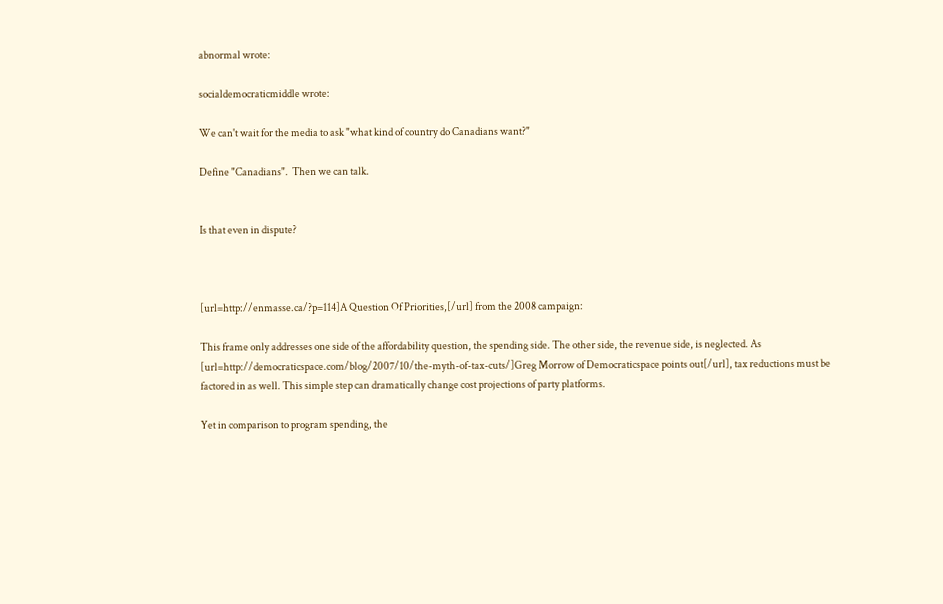abnormal wrote:

socialdemocraticmiddle wrote:

We can't wait for the media to ask "what kind of country do Canadians want?"

Define "Canadians".  Then we can talk.


Is that even in dispute?



[url=http://enmasse.ca/?p=114]A Question Of Priorities,[/url] from the 2008 campaign:

This frame only addresses one side of the affordability question, the spending side. The other side, the revenue side, is neglected. As [url=http://democraticspace.com/blog/2007/10/the-myth-of-tax-cuts/]Greg Morrow of Democraticspace points out[/url], tax reductions must be factored in as well. This simple step can dramatically change cost projections of party platforms.

Yet in comparison to program spending, the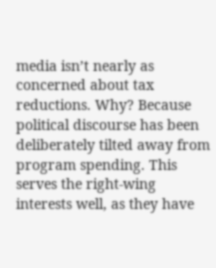media isn’t nearly as concerned about tax reductions. Why? Because political discourse has been deliberately tilted away from program spending. This serves the right-wing interests well, as they have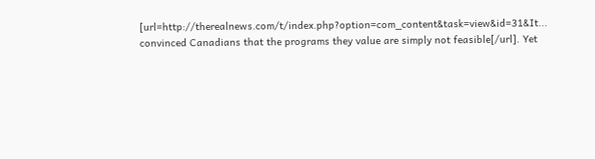[url=http://therealnews.com/t/index.php?option=com_content&task=view&id=31&It... convinced Canadians that the programs they value are simply not feasible[/url]. Yet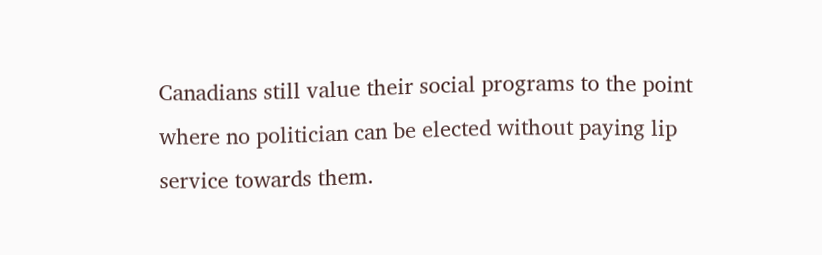Canadians still value their social programs to the point where no politician can be elected without paying lip service towards them.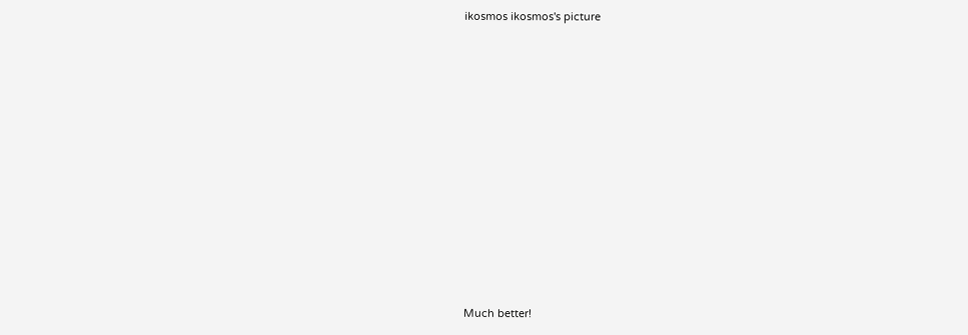ikosmos ikosmos's picture












Much better!